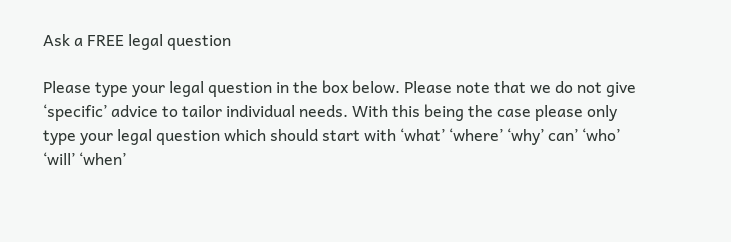Ask a FREE legal question

Please type your legal question in the box below. Please note that we do not give ‘specific’ advice to tailor individual needs. With this being the case please only type your legal question which should start with ‘what’ ‘where’ ‘why’ can’ ‘who’ ‘will’ ‘when’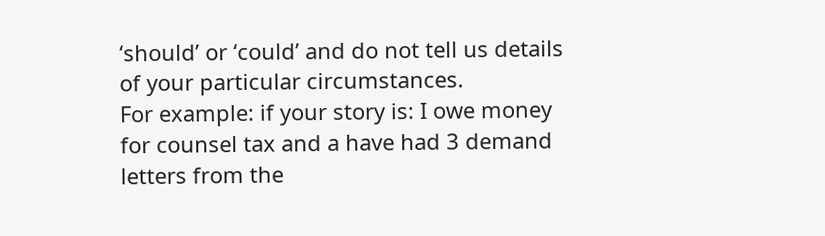‘should’ or ‘could’ and do not tell us details of your particular circumstances.
For example: if your story is: I owe money for counsel tax and a have had 3 demand letters from the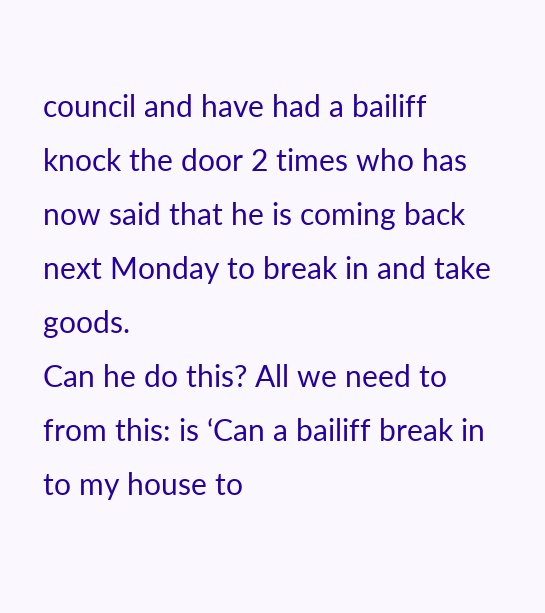council and have had a bailiff knock the door 2 times who has now said that he is coming back next Monday to break in and take goods.
Can he do this? All we need to from this: is ‘Can a bailiff break in to my house to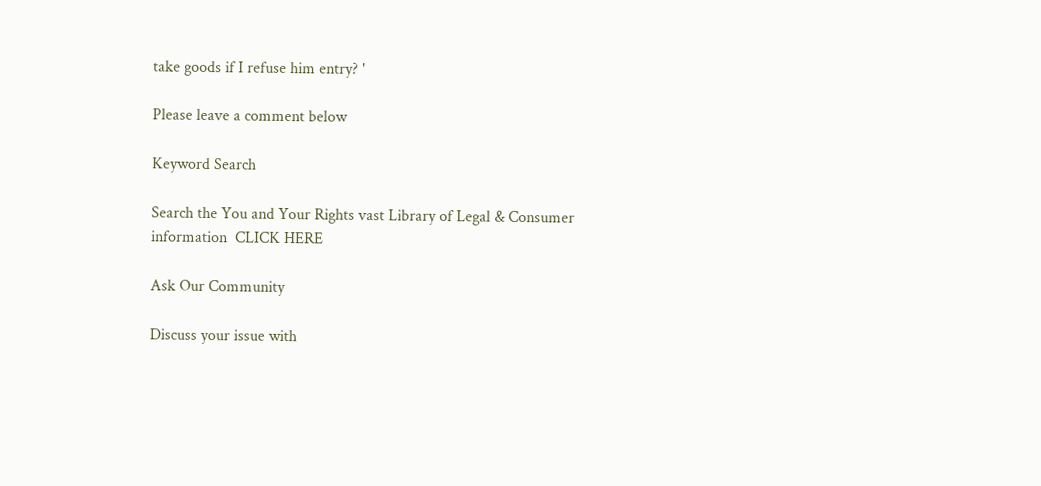take goods if I refuse him entry? '

Please leave a comment below

Keyword Search

Search the You and Your Rights vast Library of Legal & Consumer information  CLICK HERE

Ask Our Community

Discuss your issue with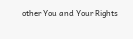other You and Your Rights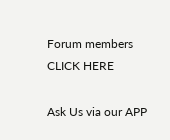Forum members CLICK HERE

Ask Us via our APP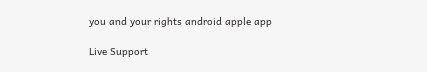you and your rights android apple app

Live Support